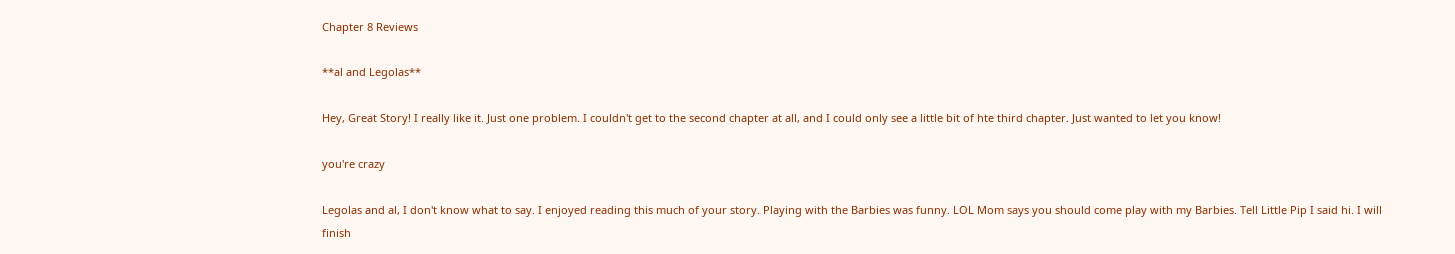Chapter 8 Reviews

**al and Legolas**

Hey, Great Story! I really like it. Just one problem. I couldn't get to the second chapter at all, and I could only see a little bit of hte third chapter. Just wanted to let you know!

you're crazy

Legolas and al, I don't know what to say. I enjoyed reading this much of your story. Playing with the Barbies was funny. LOL Mom says you should come play with my Barbies. Tell Little Pip I said hi. I will finish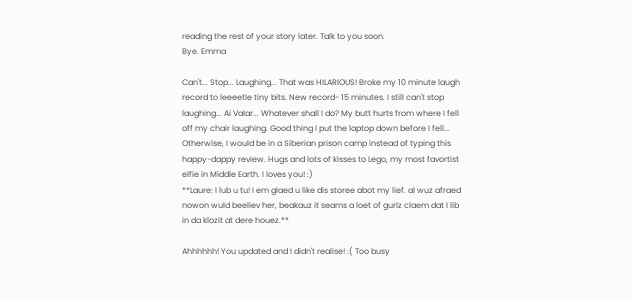reading the rest of your story later. Talk to you soon.
Bye. Emma

Can't... Stop... Laughing... That was HILARIOUS! Broke my 10 minute laugh record to leeeetle tiny bits. New record- 15 minutes. I still can't stop laughing... Ai Valar... Whatever shall I do? My butt hurts from where I fell off my chair laughing. Good thing I put the laptop down before I fell... Otherwise, I would be in a Siberian prison camp instead of typing this happy-dappy review. Hugs and lots of kisses to Lego, my most favortist elfie in Middle Earth. I loves you! :)
**Laure: I lub u tu! I em glaed u like dis storee abot my lief. al wuz afraed nowon wuld beeliev her, beakauz it seams a loet of gurlz claem dat I lib in da klozit at dere houez.**

Ahhhhhh! You updated and I didn't realise! :( Too busy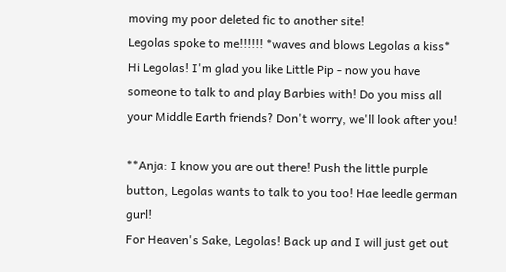moving my poor deleted fic to another site!
Legolas spoke to me!!!!!! *waves and blows Legolas a kiss* Hi Legolas! I'm glad you like Little Pip - now you have someone to talk to and play Barbies with! Do you miss all your Middle Earth friends? Don't worry, we'll look after you!

**Anja: I know you are out there! Push the little purple button, Legolas wants to talk to you too! Hae leedle german gurl!
For Heaven's Sake, Legolas! Back up and I will just get out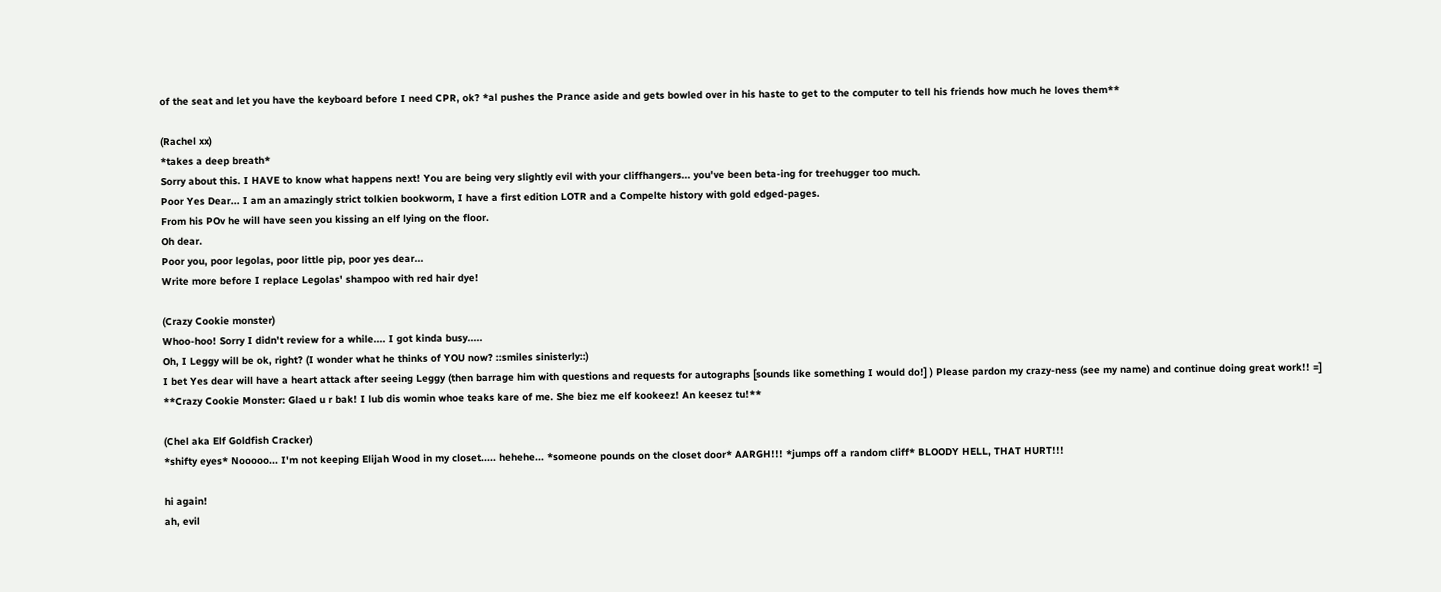of the seat and let you have the keyboard before I need CPR, ok? *al pushes the Prance aside and gets bowled over in his haste to get to the computer to tell his friends how much he loves them**

(Rachel xx)
*takes a deep breath*
Sorry about this. I HAVE to know what happens next! You are being very slightly evil with your cliffhangers... you've been beta-ing for treehugger too much.
Poor Yes Dear... I am an amazingly strict tolkien bookworm, I have a first edition LOTR and a Compelte history with gold edged-pages.
From his POv he will have seen you kissing an elf lying on the floor.
Oh dear.
Poor you, poor legolas, poor little pip, poor yes dear...
Write more before I replace Legolas' shampoo with red hair dye!

(Crazy Cookie monster)
Whoo-hoo! Sorry I didn't review for a while.... I got kinda busy.....
Oh, I Leggy will be ok, right? (I wonder what he thinks of YOU now? ::smiles sinisterly::)
I bet Yes dear will have a heart attack after seeing Leggy (then barrage him with questions and requests for autographs [sounds like something I would do!] ) Please pardon my crazy-ness (see my name) and continue doing great work!! =]
**Crazy Cookie Monster: Glaed u r bak! I lub dis womin whoe teaks kare of me. She biez me elf kookeez! An keesez tu!**

(Chel aka Elf Goldfish Cracker)
*shifty eyes* Nooooo... I'm not keeping Elijah Wood in my closet..... hehehe... *someone pounds on the closet door* AARGH!!! *jumps off a random cliff* BLOODY HELL, THAT HURT!!!

hi again!
ah, evil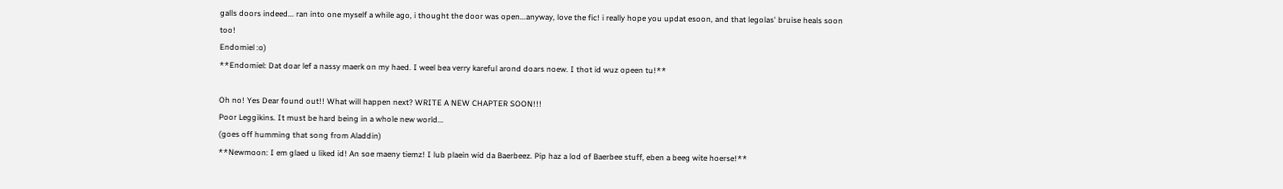galls doors indeed... ran into one myself a while ago, i thought the door was open...anyway, love the fic! i really hope you updat esoon, and that legolas' bruise heals soon too!
Endomiel :o)
**Endomiel: Dat doar lef a nassy maerk on my haed. I weel bea verry kareful arond doars noew. I thot id wuz opeen tu!**

Oh no! Yes Dear found out!! What will happen next? WRITE A NEW CHAPTER SOON!!!
Poor Leggikins. It must be hard being in a whole new world...
(goes off humming that song from Aladdin)
**Newmoon: I em glaed u liked id! An soe maeny tiemz! I lub plaein wid da Baerbeez. Pip haz a lod of Baerbee stuff, eben a beeg wite hoerse!**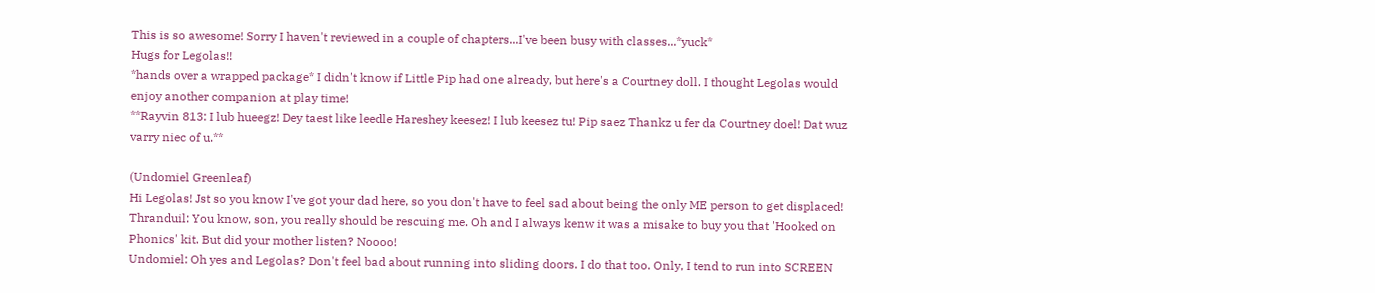This is so awesome! Sorry I haven't reviewed in a couple of chapters...I've been busy with classes...*yuck*
Hugs for Legolas!!
*hands over a wrapped package* I didn't know if Little Pip had one already, but here's a Courtney doll. I thought Legolas would enjoy another companion at play time!
**Rayvin 813: I lub hueegz! Dey taest like leedle Hareshey keesez! I lub keesez tu! Pip saez Thankz u fer da Courtney doel! Dat wuz varry niec of u.**

(Undomiel Greenleaf)
Hi Legolas! Jst so you know I've got your dad here, so you don't have to feel sad about being the only ME person to get displaced!
Thranduil: You know, son, you really should be rescuing me. Oh and I always kenw it was a misake to buy you that 'Hooked on Phonics' kit. But did your mother listen? Noooo!
Undomiel: Oh yes and Legolas? Don't feel bad about running into sliding doors. I do that too. Only, I tend to run into SCREEN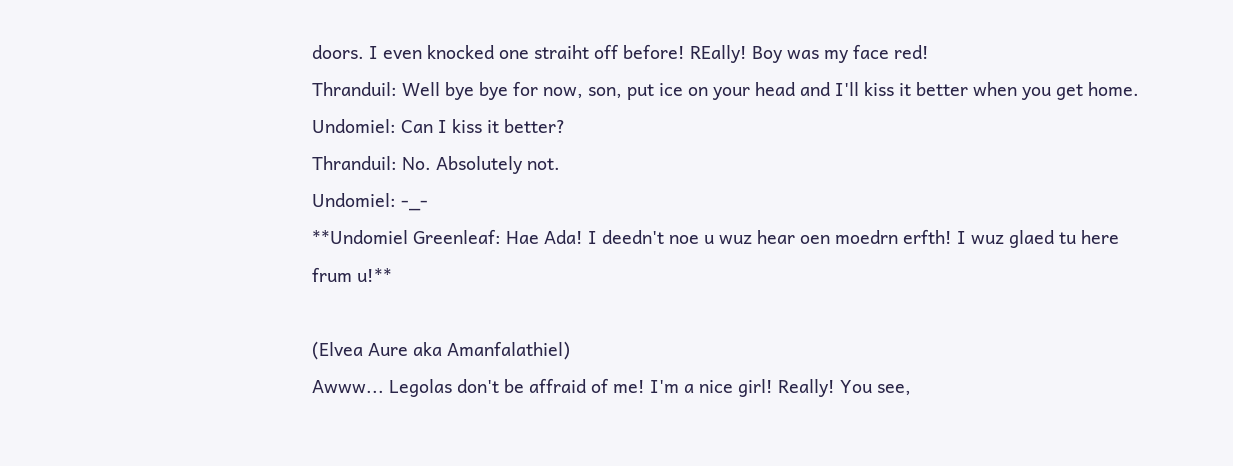doors. I even knocked one straiht off before! REally! Boy was my face red!
Thranduil: Well bye bye for now, son, put ice on your head and I'll kiss it better when you get home.
Undomiel: Can I kiss it better?
Thranduil: No. Absolutely not.
Undomiel: -_-
**Undomiel Greenleaf: Hae Ada! I deedn't noe u wuz hear oen moedrn erfth! I wuz glaed tu here frum u!**

(Elvea Aure aka Amanfalathiel)
Awww... Legolas don't be affraid of me! I'm a nice girl! Really! You see,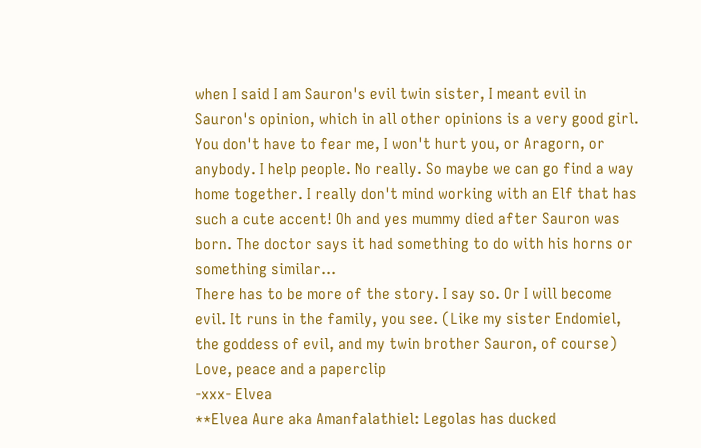when I said I am Sauron's evil twin sister, I meant evil in Sauron's opinion, which in all other opinions is a very good girl. You don't have to fear me, I won't hurt you, or Aragorn, or anybody. I help people. No really. So maybe we can go find a way home together. I really don't mind working with an Elf that has such a cute accent! Oh and yes mummy died after Sauron was born. The doctor says it had something to do with his horns or something similar...
There has to be more of the story. I say so. Or I will become evil. It runs in the family, you see. (Like my sister Endomiel, the goddess of evil, and my twin brother Sauron, of course)
Love, peace and a paperclip
-xxx- Elvea
**Elvea Aure aka Amanfalathiel: Legolas has ducked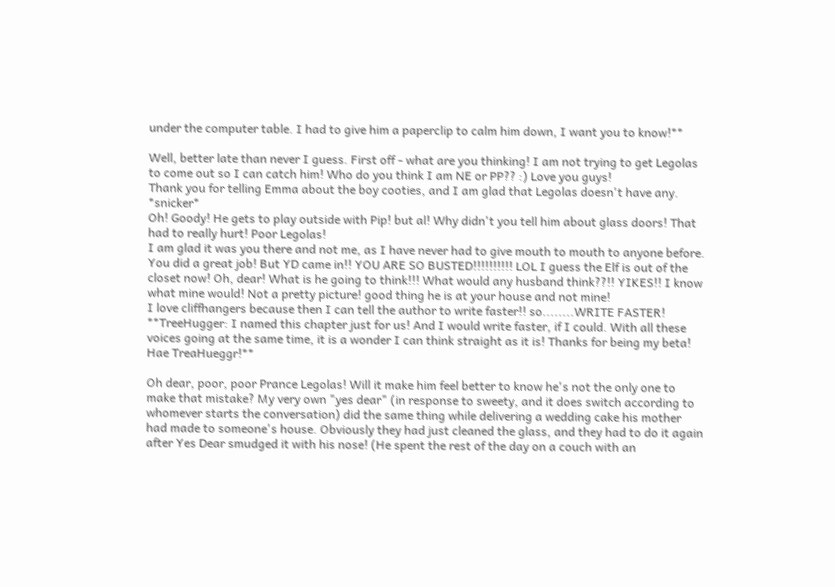under the computer table. I had to give him a paperclip to calm him down, I want you to know!**

Well, better late than never I guess. First off - what are you thinking! I am not trying to get Legolas to come out so I can catch him! Who do you think I am NE or PP?? :) Love you guys!
Thank you for telling Emma about the boy cooties, and I am glad that Legolas doesn't have any. *snicker*
Oh! Goody! He gets to play outside with Pip! but al! Why didn't you tell him about glass doors! That had to really hurt! Poor Legolas!
I am glad it was you there and not me, as I have never had to give mouth to mouth to anyone before. You did a great job! But YD came in!! YOU ARE SO BUSTED!!!!!!!!!! LOL I guess the Elf is out of the closet now! Oh, dear! What is he going to think!!! What would any husband think??!! YIKES!! I know what mine would! Not a pretty picture! good thing he is at your house and not mine!
I love cliffhangers because then I can tell the author to write faster!! so........WRITE FASTER!
**TreeHugger: I named this chapter just for us! And I would write faster, if I could. With all these voices going at the same time, it is a wonder I can think straight as it is! Thanks for being my beta! Hae TreaHueggr!**

Oh dear, poor, poor Prance Legolas! Will it make him feel better to know he's not the only one to make that mistake? My very own "yes dear" (in response to sweety, and it does switch according to whomever starts the conversation) did the same thing while delivering a wedding cake his mother had made to someone's house. Obviously they had just cleaned the glass, and they had to do it again after Yes Dear smudged it with his nose! (He spent the rest of the day on a couch with an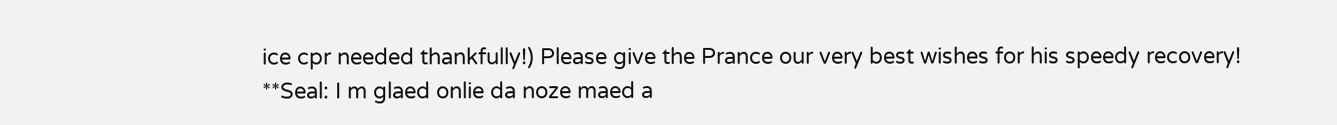ice cpr needed thankfully!) Please give the Prance our very best wishes for his speedy recovery!
**Seal: I m glaed onlie da noze maed a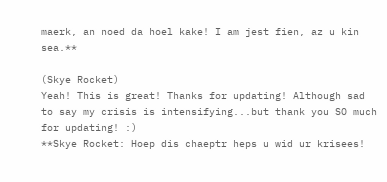maerk, an noed da hoel kake! I am jest fien, az u kin sea.**

(Skye Rocket)
Yeah! This is great! Thanks for updating! Although sad to say my crisis is intensifying...but thank you SO much for updating! :)
**Skye Rocket: Hoep dis chaeptr heps u wid ur krisees!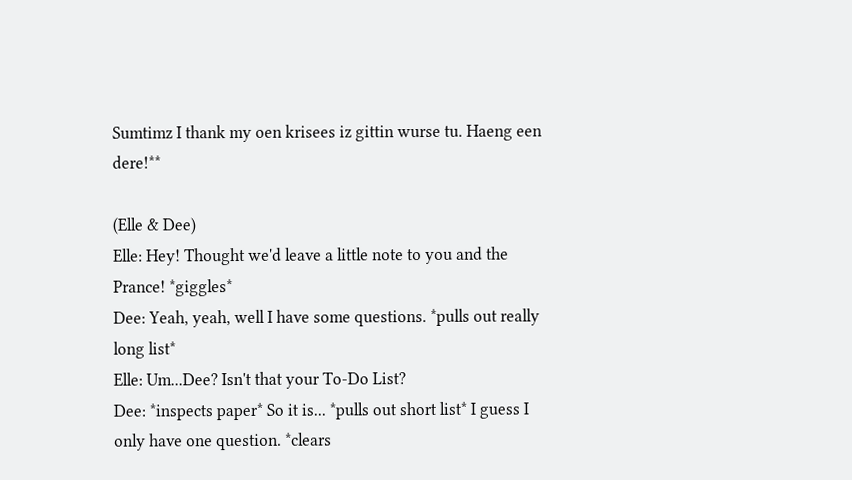Sumtimz I thank my oen krisees iz gittin wurse tu. Haeng een dere!**

(Elle & Dee)
Elle: Hey! Thought we'd leave a little note to you and the Prance! *giggles*
Dee: Yeah, yeah, well I have some questions. *pulls out really long list*
Elle: Um...Dee? Isn't that your To-Do List?
Dee: *inspects paper* So it is... *pulls out short list* I guess I only have one question. *clears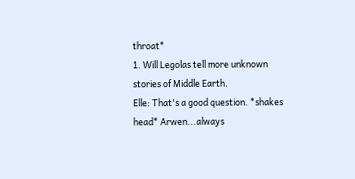throat*
1. Will Legolas tell more unknown stories of Middle Earth.
Elle: That's a good question. *shakes head* Arwen...always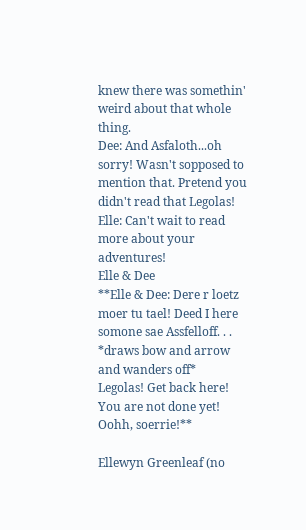knew there was somethin' weird about that whole thing.
Dee: And Asfaloth...oh sorry! Wasn't sopposed to mention that. Pretend you didn't read that Legolas!
Elle: Can't wait to read more about your adventures!
Elle & Dee
**Elle & Dee: Dere r loetz moer tu tael! Deed I here somone sae Assfelloff. . . *draws bow and arrow and wanders off*
Legolas! Get back here! You are not done yet!
Oohh, soerrie!**

Ellewyn Greenleaf (no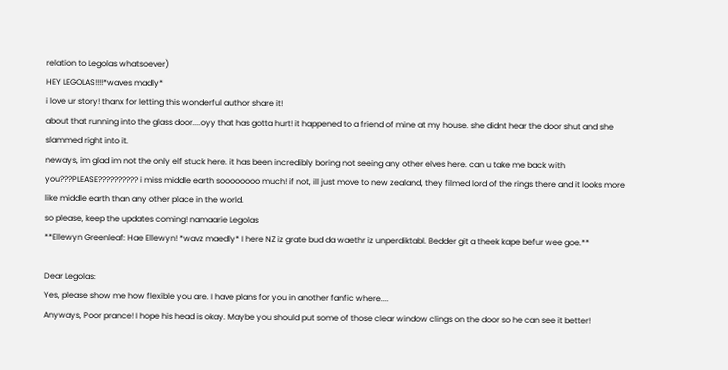relation to Legolas whatsoever)
HEY LEGOLAS!!!!*waves madly*
i love ur story! thanx for letting this wonderful author share it!
about that running into the glass door....oyy that has gotta hurt! it happened to a friend of mine at my house. she didnt hear the door shut and she slammed right into it.
neways, im glad im not the only elf stuck here. it has been incredibly boring not seeing any other elves here. can u take me back with you???PLEASE?????????? i miss middle earth soooooooo much! if not, ill just move to new zealand, they filmed lord of the rings there and it looks more like middle earth than any other place in the world.
so please, keep the updates coming! namaarie Legolas
**Ellewyn Greenleaf: Hae Ellewyn! *wavz maedly* I here NZ iz grate bud da waethr iz unperdiktabl. Bedder git a theek kape befur wee goe.**

Dear Legolas:
Yes, please show me how flexible you are. I have plans for you in another fanfic where....
Anyways, Poor prance! I hope his head is okay. Maybe you should put some of those clear window clings on the door so he can see it better!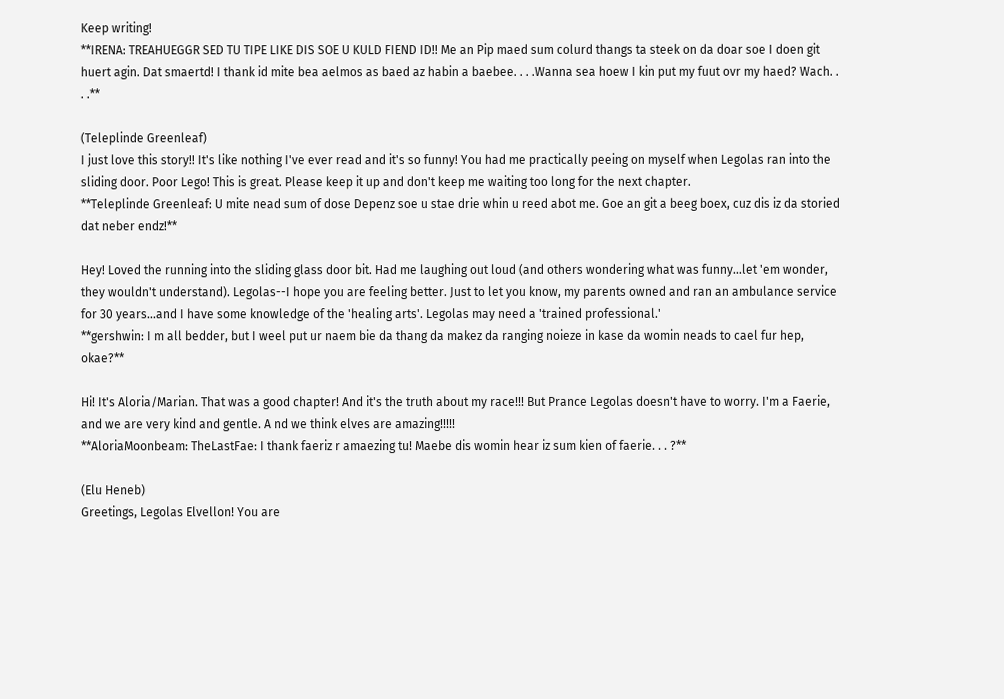Keep writing!
**IRENA: TREAHUEGGR SED TU TIPE LIKE DIS SOE U KULD FIEND ID!! Me an Pip maed sum colurd thangs ta steek on da doar soe I doen git huert agin. Dat smaertd! I thank id mite bea aelmos as baed az habin a baebee. . . .Wanna sea hoew I kin put my fuut ovr my haed? Wach. . . .**

(Teleplinde Greenleaf)
I just love this story!! It's like nothing I've ever read and it's so funny! You had me practically peeing on myself when Legolas ran into the sliding door. Poor Lego! This is great. Please keep it up and don't keep me waiting too long for the next chapter.
**Teleplinde Greenleaf: U mite nead sum of dose Depenz soe u stae drie whin u reed abot me. Goe an git a beeg boex, cuz dis iz da storied dat neber endz!**

Hey! Loved the running into the sliding glass door bit. Had me laughing out loud (and others wondering what was funny...let 'em wonder, they wouldn't understand). Legolas--I hope you are feeling better. Just to let you know, my parents owned and ran an ambulance service for 30 years...and I have some knowledge of the 'healing arts'. Legolas may need a 'trained professional.'
**gershwin: I m all bedder, but I weel put ur naem bie da thang da makez da ranging noieze in kase da womin neads to cael fur hep, okae?**

Hi! It's Aloria/Marian. That was a good chapter! And it's the truth about my race!!! But Prance Legolas doesn't have to worry. I'm a Faerie, and we are very kind and gentle. A nd we think elves are amazing!!!!!
**AloriaMoonbeam: TheLastFae: I thank faeriz r amaezing tu! Maebe dis womin hear iz sum kien of faerie. . . ?**

(Elu Heneb)
Greetings, Legolas Elvellon! You are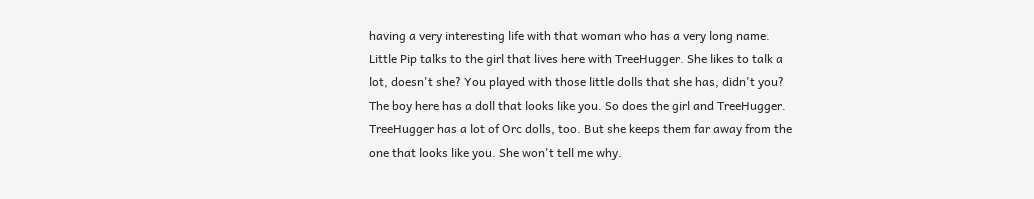having a very interesting life with that woman who has a very long name. Little Pip talks to the girl that lives here with TreeHugger. She likes to talk a lot, doesn't she? You played with those little dolls that she has, didn't you? The boy here has a doll that looks like you. So does the girl and TreeHugger. TreeHugger has a lot of Orc dolls, too. But she keeps them far away from the one that looks like you. She won't tell me why.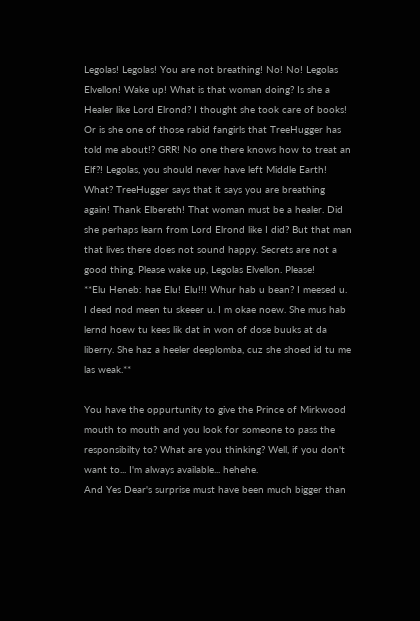Legolas! Legolas! You are not breathing! No! No! Legolas Elvellon! Wake up! What is that woman doing? Is she a Healer like Lord Elrond? I thought she took care of books! Or is she one of those rabid fangirls that TreeHugger has told me about!? GRR! No one there knows how to treat an Elf?! Legolas, you should never have left Middle Earth! What? TreeHugger says that it says you are breathing again! Thank Elbereth! That woman must be a healer. Did she perhaps learn from Lord Elrond like I did? But that man that lives there does not sound happy. Secrets are not a good thing. Please wake up, Legolas Elvellon. Please!
**Elu Heneb: hae Elu! Elu!!! Whur hab u bean? I meesed u. I deed nod meen tu skeeer u. I m okae noew. She mus hab lernd hoew tu kees lik dat in won of dose buuks at da liberry. She haz a heeler deeplomba, cuz she shoed id tu me las weak.**

You have the oppurtunity to give the Prince of Mirkwood mouth to mouth and you look for someone to pass the responsibilty to? What are you thinking? Well, if you don't want to... I'm always available... hehehe.
And Yes Dear's surprise must have been much bigger than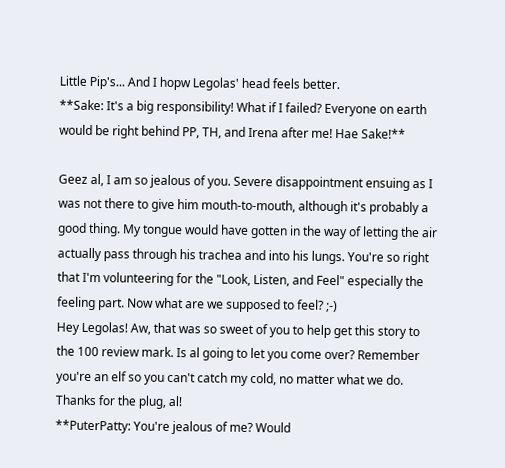Little Pip's... And I hopw Legolas' head feels better.
**Sake: It's a big responsibility! What if I failed? Everyone on earth would be right behind PP, TH, and Irena after me! Hae Sake!**

Geez al, I am so jealous of you. Severe disappointment ensuing as I was not there to give him mouth-to-mouth, although it's probably a good thing. My tongue would have gotten in the way of letting the air actually pass through his trachea and into his lungs. You're so right that I'm volunteering for the "Look, Listen, and Feel" especially the feeling part. Now what are we supposed to feel? ;-)
Hey Legolas! Aw, that was so sweet of you to help get this story to the 100 review mark. Is al going to let you come over? Remember you're an elf so you can't catch my cold, no matter what we do.
Thanks for the plug, al!
**PuterPatty: You're jealous of me? Would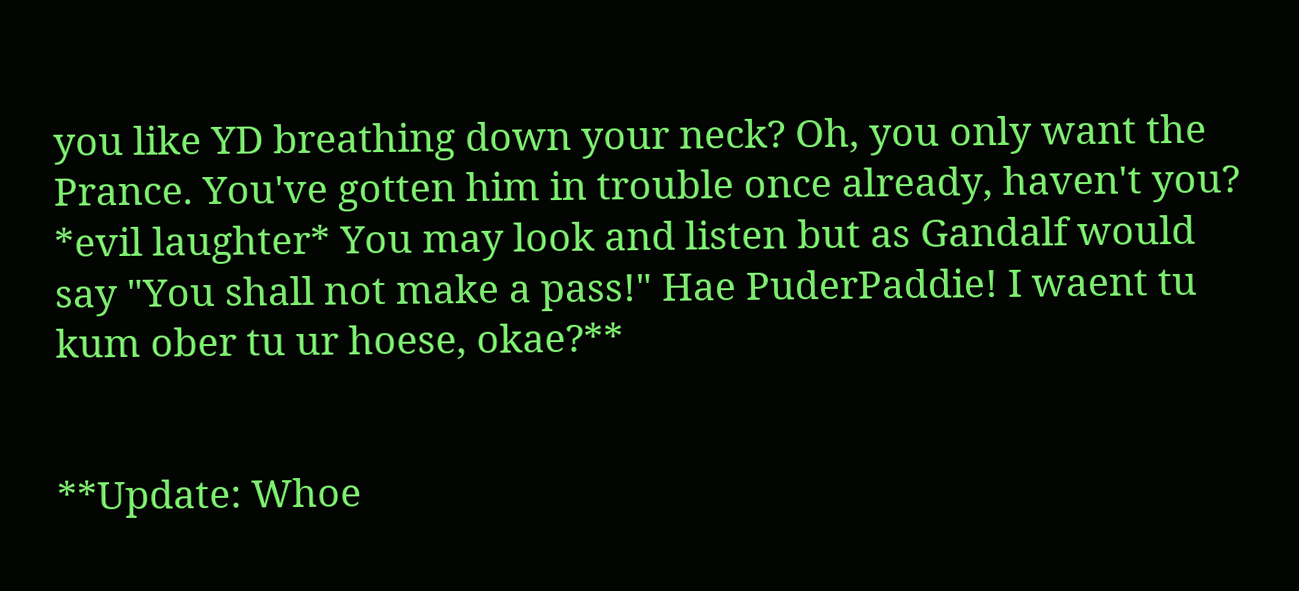you like YD breathing down your neck? Oh, you only want the Prance. You've gotten him in trouble once already, haven't you? *evil laughter* You may look and listen but as Gandalf would say "You shall not make a pass!" Hae PuderPaddie! I waent tu kum ober tu ur hoese, okae?**


**Update: Whoe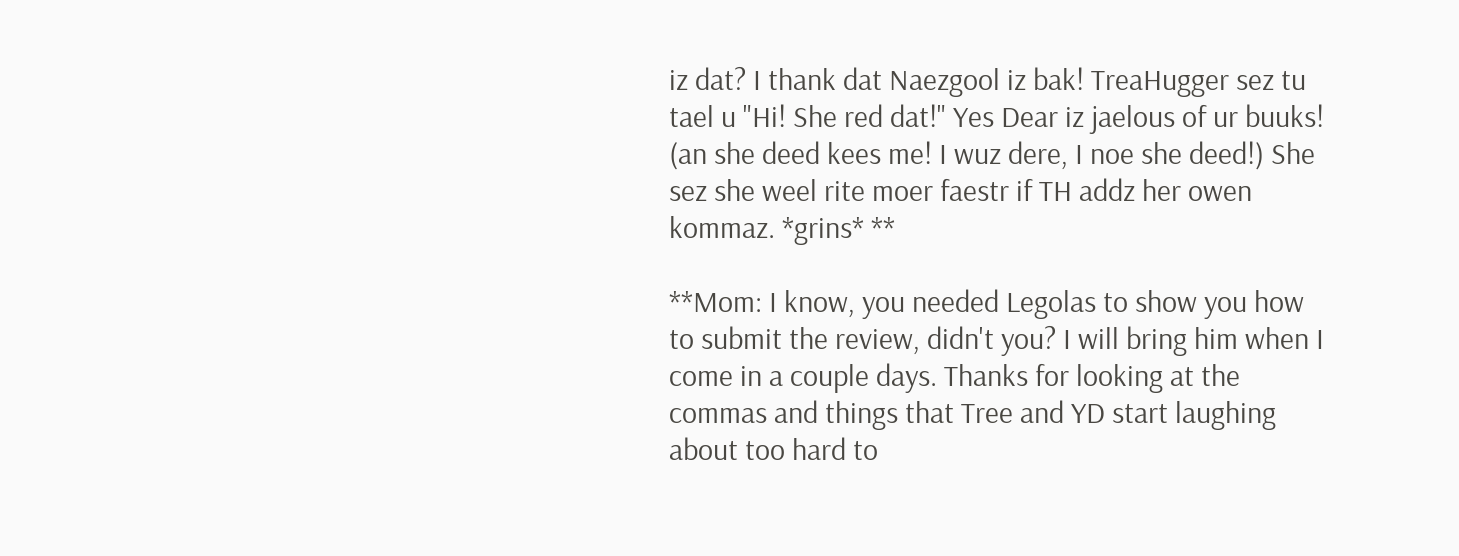iz dat? I thank dat Naezgool iz bak! TreaHugger sez tu tael u "Hi! She red dat!" Yes Dear iz jaelous of ur buuks! (an she deed kees me! I wuz dere, I noe she deed!) She sez she weel rite moer faestr if TH addz her owen kommaz. *grins* **

**Mom: I know, you needed Legolas to show you how to submit the review, didn't you? I will bring him when I come in a couple days. Thanks for looking at the commas and things that Tree and YD start laughing about too hard to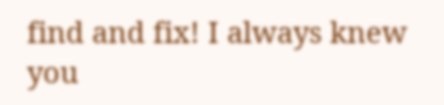find and fix! I always knew you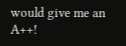would give me an A++!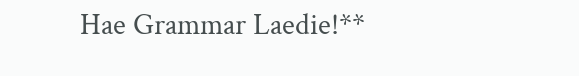Hae Grammar Laedie!**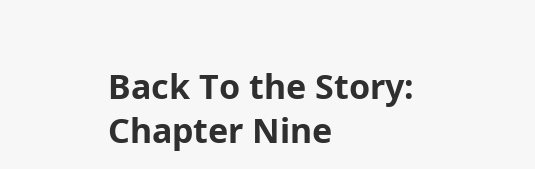Back To the Story: Chapter Nine